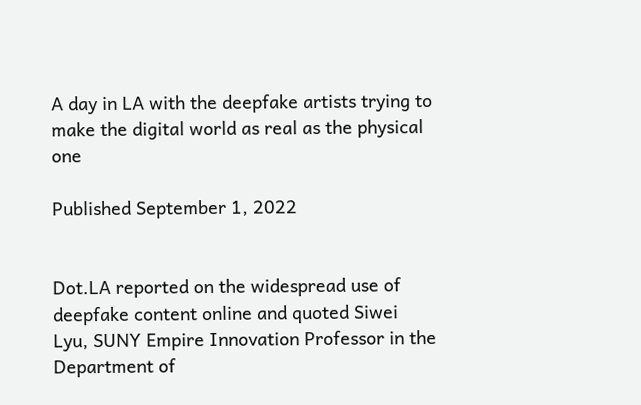A day in LA with the deepfake artists trying to make the digital world as real as the physical one

Published September 1, 2022


Dot.LA reported on the widespread use of deepfake content online and quoted Siwei Lyu, SUNY Empire Innovation Professor in the Department of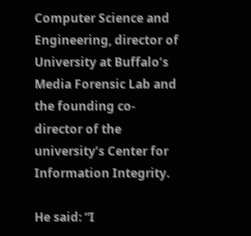Computer Science and Engineering, director of University at Buffalo’s Media Forensic Lab and the founding co-director of the university’s Center for Information Integrity.

He said: “I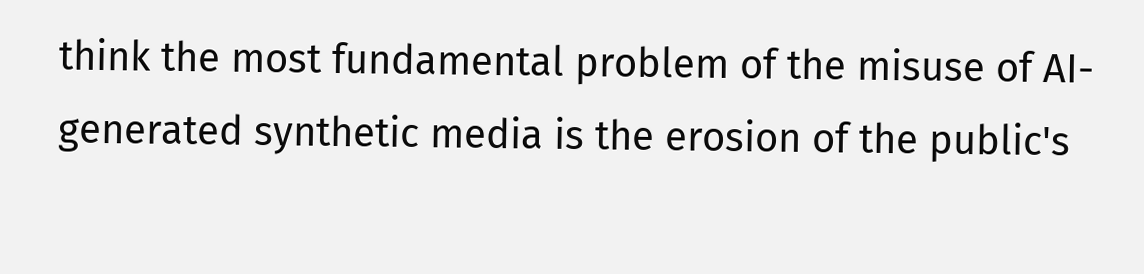think the most fundamental problem of the misuse of AI-generated synthetic media is the erosion of the public's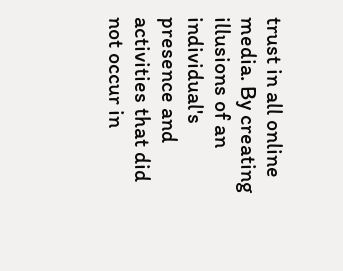trust in all online media. By creating illusions of an individual's presence and activities that did not occur in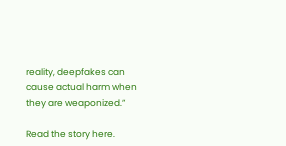reality, deepfakes can cause actual harm when they are weaponized.”

Read the story here.